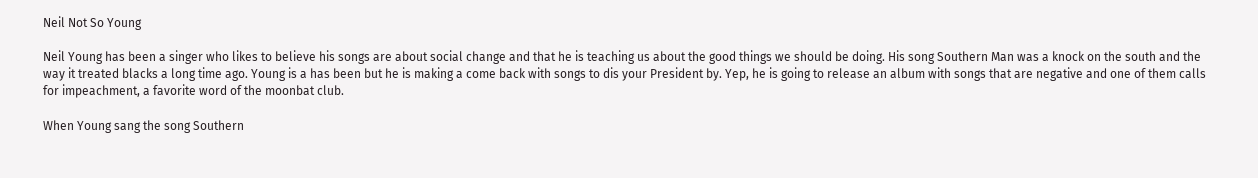Neil Not So Young

Neil Young has been a singer who likes to believe his songs are about social change and that he is teaching us about the good things we should be doing. His song Southern Man was a knock on the south and the way it treated blacks a long time ago. Young is a has been but he is making a come back with songs to dis your President by. Yep, he is going to release an album with songs that are negative and one of them calls for impeachment, a favorite word of the moonbat club.

When Young sang the song Southern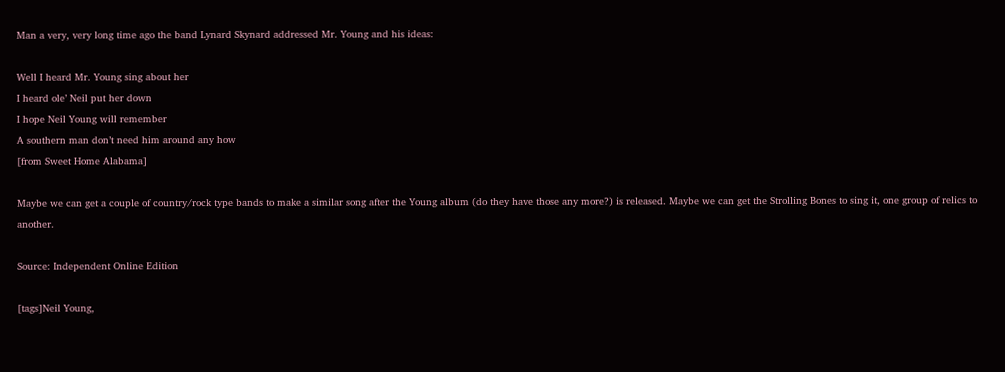Man a very, very long time ago the band Lynard Skynard addressed Mr. Young and his ideas:

Well I heard Mr. Young sing about her
I heard ole’ Neil put her down
I hope Neil Young will remember
A southern man don’t need him around any how
[from Sweet Home Alabama]

Maybe we can get a couple of country/rock type bands to make a similar song after the Young album (do they have those any more?) is released. Maybe we can get the Strolling Bones to sing it, one group of relics to another.

Source: Independent Online Edition

[tags]Neil Young,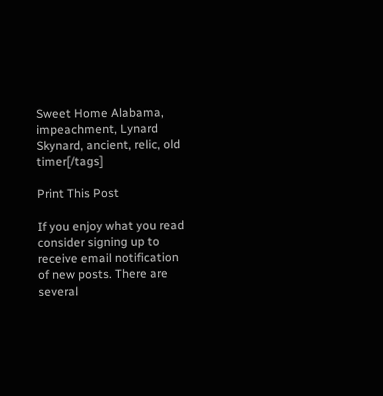Sweet Home Alabama, impeachment, Lynard Skynard, ancient, relic, old timer[/tags]

Print This Post

If you enjoy what you read consider signing up to receive email notification of new posts. There are several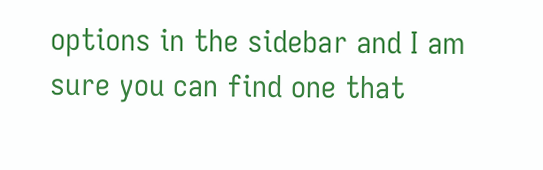options in the sidebar and I am sure you can find one that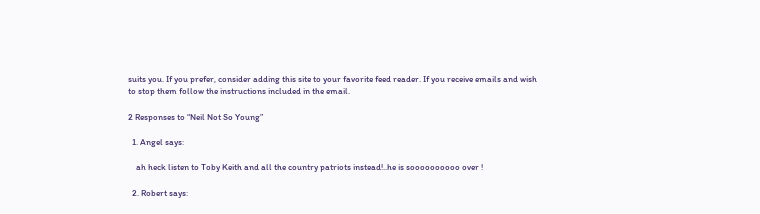suits you. If you prefer, consider adding this site to your favorite feed reader. If you receive emails and wish to stop them follow the instructions included in the email.

2 Responses to “Neil Not So Young”

  1. Angel says:

    ah heck listen to Toby Keith and all the country patriots instead!..he is soooooooooo over !

  2. Robert says: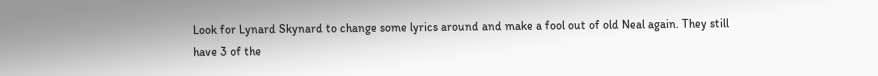Look for Lynard Skynard to change some lyrics around and make a fool out of old Neal again. They still have 3 of the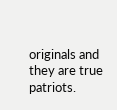originals and they are true patriots.